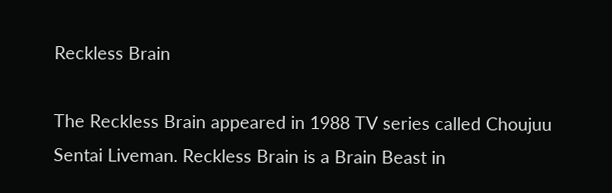Reckless Brain

The Reckless Brain appeared in 1988 TV series called Choujuu Sentai Liveman. Reckless Brain is a Brain Beast in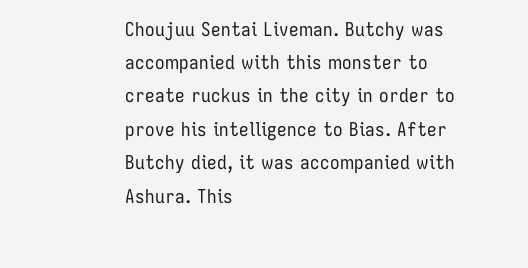Choujuu Sentai Liveman. Butchy was accompanied with this monster to create ruckus in the city in order to prove his intelligence to Bias. After Butchy died, it was accompanied with Ashura. This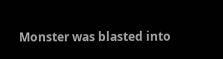Monster was blasted into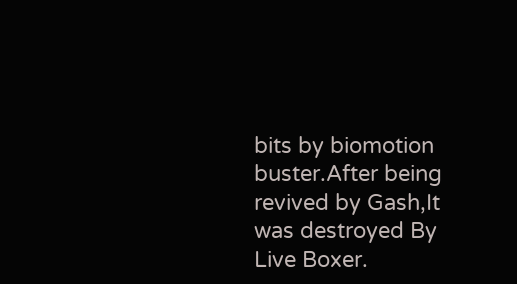bits by biomotion buster.After being revived by Gash,It was destroyed By Live Boxer.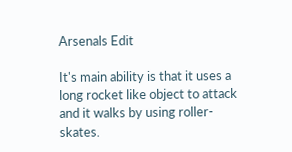Arsenals Edit

It's main ability is that it uses a long rocket like object to attack and it walks by using roller-skates.